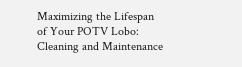Maximizing the Lifespan of Your POTV Lobo: Cleaning and Maintenance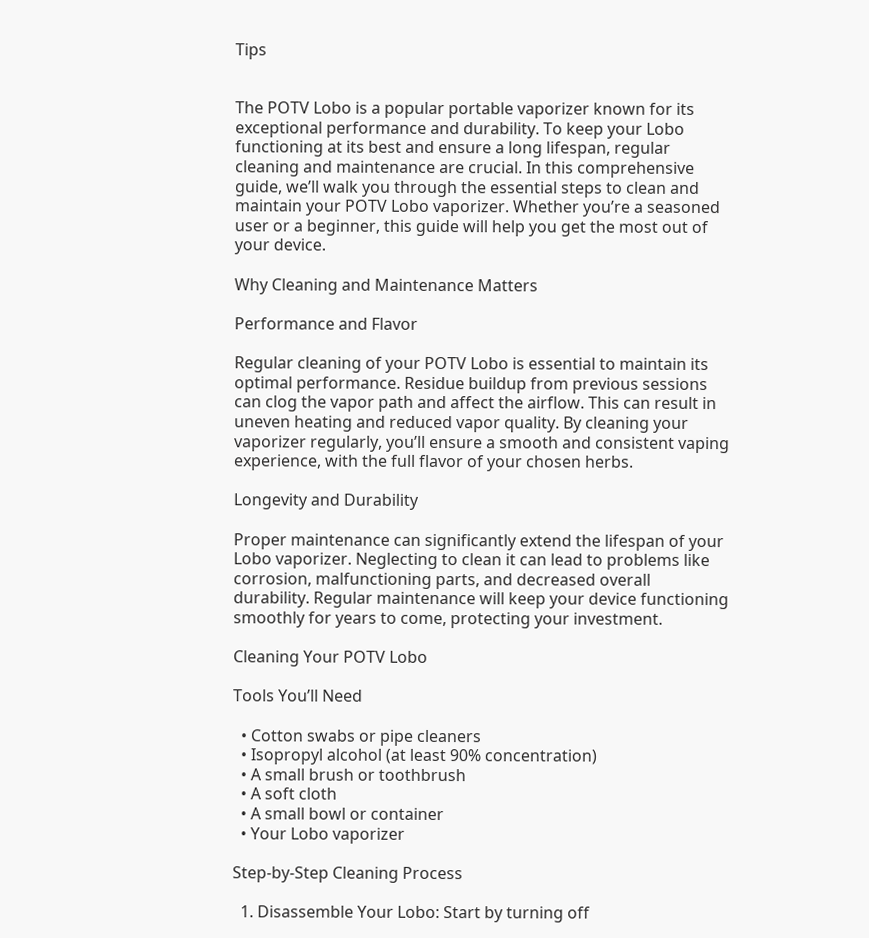Tips


The POTV Lobo is a popular portable vaporizer known for its exceptional performance and durability. To keep your Lobo functioning at its best and ensure a long lifespan, regular cleaning and maintenance are crucial. In this comprehensive guide, we’ll walk you through the essential steps to clean and maintain your POTV Lobo vaporizer. Whether you’re a seasoned user or a beginner, this guide will help you get the most out of your device.

Why Cleaning and Maintenance Matters

Performance and Flavor

Regular cleaning of your POTV Lobo is essential to maintain its optimal performance. Residue buildup from previous sessions can clog the vapor path and affect the airflow. This can result in uneven heating and reduced vapor quality. By cleaning your vaporizer regularly, you’ll ensure a smooth and consistent vaping experience, with the full flavor of your chosen herbs.

Longevity and Durability

Proper maintenance can significantly extend the lifespan of your Lobo vaporizer. Neglecting to clean it can lead to problems like corrosion, malfunctioning parts, and decreased overall durability. Regular maintenance will keep your device functioning smoothly for years to come, protecting your investment.

Cleaning Your POTV Lobo

Tools You’ll Need

  • Cotton swabs or pipe cleaners
  • Isopropyl alcohol (at least 90% concentration)
  • A small brush or toothbrush
  • A soft cloth
  • A small bowl or container
  • Your Lobo vaporizer

Step-by-Step Cleaning Process

  1. Disassemble Your Lobo: Start by turning off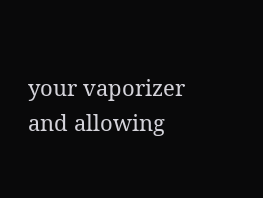your vaporizer and allowing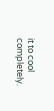it to cool completely.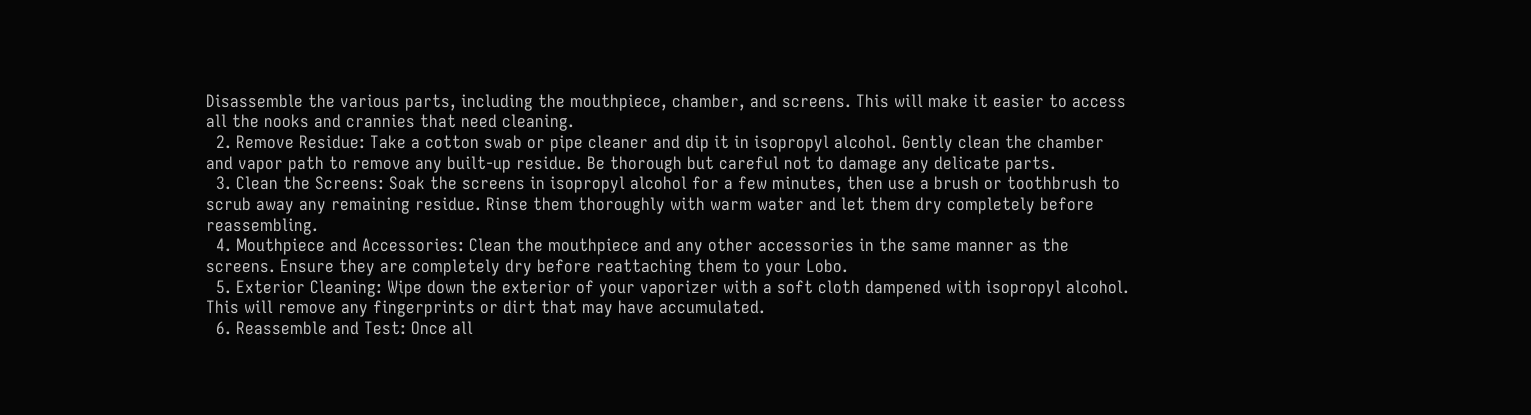Disassemble the various parts, including the mouthpiece, chamber, and screens. This will make it easier to access all the nooks and crannies that need cleaning.
  2. Remove Residue: Take a cotton swab or pipe cleaner and dip it in isopropyl alcohol. Gently clean the chamber and vapor path to remove any built-up residue. Be thorough but careful not to damage any delicate parts.
  3. Clean the Screens: Soak the screens in isopropyl alcohol for a few minutes, then use a brush or toothbrush to scrub away any remaining residue. Rinse them thoroughly with warm water and let them dry completely before reassembling.
  4. Mouthpiece and Accessories: Clean the mouthpiece and any other accessories in the same manner as the screens. Ensure they are completely dry before reattaching them to your Lobo.
  5. Exterior Cleaning: Wipe down the exterior of your vaporizer with a soft cloth dampened with isopropyl alcohol. This will remove any fingerprints or dirt that may have accumulated.
  6. Reassemble and Test: Once all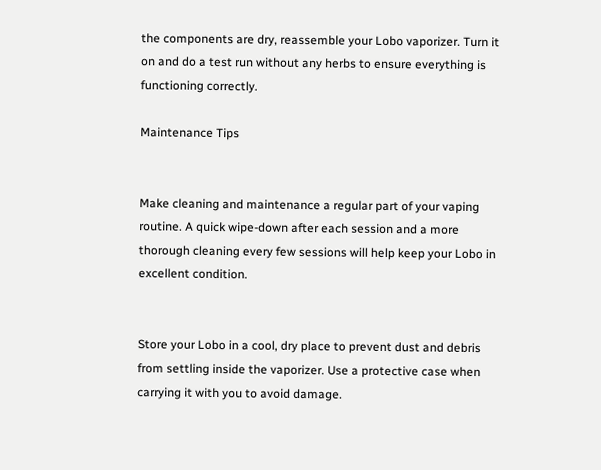the components are dry, reassemble your Lobo vaporizer. Turn it on and do a test run without any herbs to ensure everything is functioning correctly.

Maintenance Tips


Make cleaning and maintenance a regular part of your vaping routine. A quick wipe-down after each session and a more thorough cleaning every few sessions will help keep your Lobo in excellent condition.


Store your Lobo in a cool, dry place to prevent dust and debris from settling inside the vaporizer. Use a protective case when carrying it with you to avoid damage.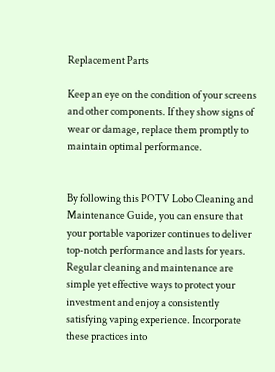Replacement Parts

Keep an eye on the condition of your screens and other components. If they show signs of wear or damage, replace them promptly to maintain optimal performance.


By following this POTV Lobo Cleaning and Maintenance Guide, you can ensure that your portable vaporizer continues to deliver top-notch performance and lasts for years. Regular cleaning and maintenance are simple yet effective ways to protect your investment and enjoy a consistently satisfying vaping experience. Incorporate these practices into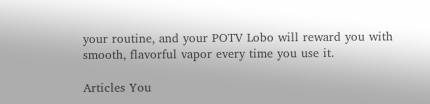your routine, and your POTV Lobo will reward you with smooth, flavorful vapor every time you use it.

Articles You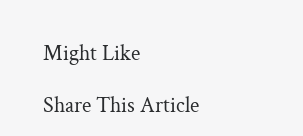Might Like

Share This Article